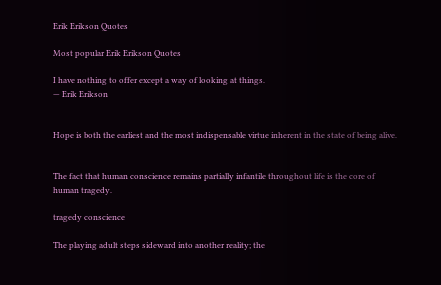Erik Erikson Quotes

Most popular Erik Erikson Quotes

I have nothing to offer except a way of looking at things.
— Erik Erikson


Hope is both the earliest and the most indispensable virtue inherent in the state of being alive.


The fact that human conscience remains partially infantile throughout life is the core of human tragedy.

tragedy conscience

The playing adult steps sideward into another reality; the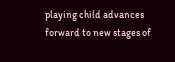playing child advances forward to new stages of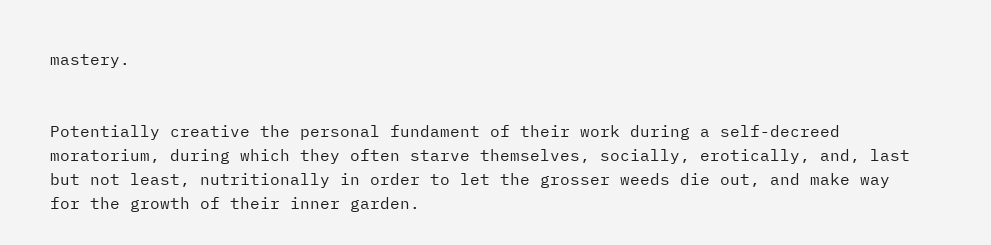mastery.


Potentially creative the personal fundament of their work during a self-decreed moratorium, during which they often starve themselves, socially, erotically, and, last but not least, nutritionally in order to let the grosser weeds die out, and make way for the growth of their inner garden.